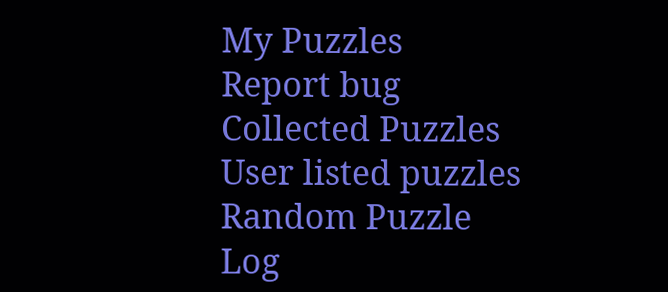My Puzzles
Report bug
Collected Puzzles
User listed puzzles
Random Puzzle
Log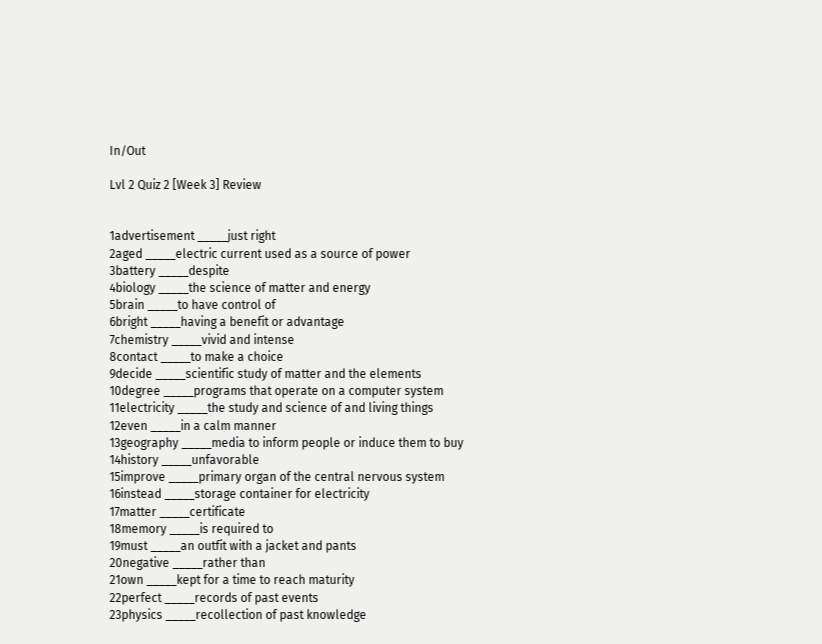In/Out

Lvl 2 Quiz 2 [Week 3] Review


1advertisement _____just right
2aged _____electric current used as a source of power
3battery _____despite
4biology _____the science of matter and energy
5brain _____to have control of
6bright _____having a benefit or advantage
7chemistry _____vivid and intense
8contact _____to make a choice
9decide _____scientific study of matter and the elements
10degree _____programs that operate on a computer system
11electricity _____the study and science of and living things
12even _____in a calm manner
13geography _____media to inform people or induce them to buy
14history _____unfavorable
15improve _____primary organ of the central nervous system
16instead _____storage container for electricity
17matter _____certificate
18memory _____is required to
19must _____an outfit with a jacket and pants
20negative _____rather than
21own _____kept for a time to reach maturity
22perfect _____records of past events
23physics _____recollection of past knowledge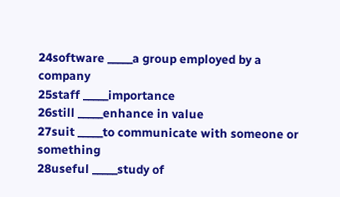24software _____a group employed by a company
25staff _____importance
26still _____enhance in value
27suit _____to communicate with someone or something
28useful _____study of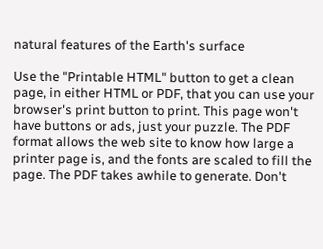natural features of the Earth's surface

Use the "Printable HTML" button to get a clean page, in either HTML or PDF, that you can use your browser's print button to print. This page won't have buttons or ads, just your puzzle. The PDF format allows the web site to know how large a printer page is, and the fonts are scaled to fill the page. The PDF takes awhile to generate. Don't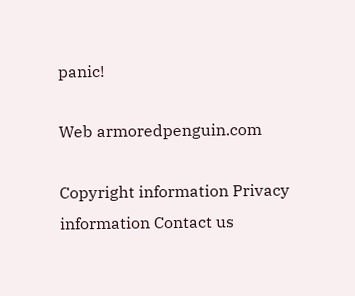panic!

Web armoredpenguin.com

Copyright information Privacy information Contact us